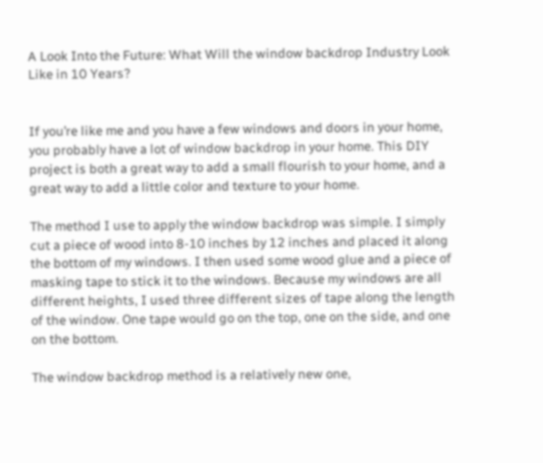A Look Into the Future: What Will the window backdrop Industry Look Like in 10 Years?


If you’re like me and you have a few windows and doors in your home, you probably have a lot of window backdrop in your home. This DIY project is both a great way to add a small flourish to your home, and a great way to add a little color and texture to your home.

The method I use to apply the window backdrop was simple. I simply cut a piece of wood into 8-10 inches by 12 inches and placed it along the bottom of my windows. I then used some wood glue and a piece of masking tape to stick it to the windows. Because my windows are all different heights, I used three different sizes of tape along the length of the window. One tape would go on the top, one on the side, and one on the bottom.

The window backdrop method is a relatively new one,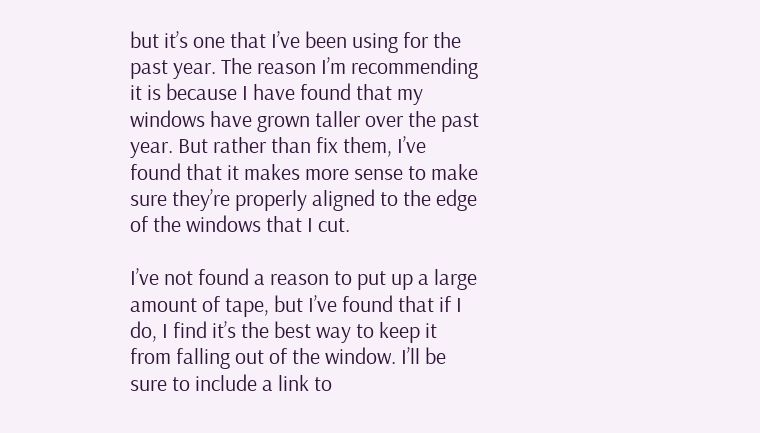but it’s one that I’ve been using for the past year. The reason I’m recommending it is because I have found that my windows have grown taller over the past year. But rather than fix them, I’ve found that it makes more sense to make sure they’re properly aligned to the edge of the windows that I cut.

I’ve not found a reason to put up a large amount of tape, but I’ve found that if I do, I find it’s the best way to keep it from falling out of the window. I’ll be sure to include a link to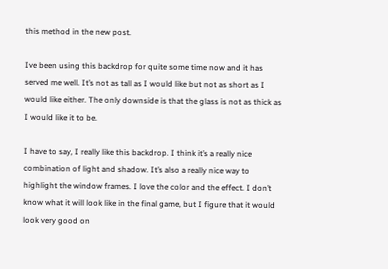this method in the new post.

Ive been using this backdrop for quite some time now and it has served me well. It’s not as tall as I would like but not as short as I would like either. The only downside is that the glass is not as thick as I would like it to be.

I have to say, I really like this backdrop. I think it’s a really nice combination of light and shadow. It’s also a really nice way to highlight the window frames. I love the color and the effect. I don’t know what it will look like in the final game, but I figure that it would look very good on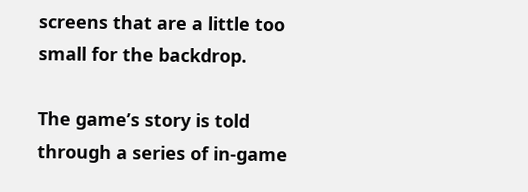screens that are a little too small for the backdrop.

The game’s story is told through a series of in-game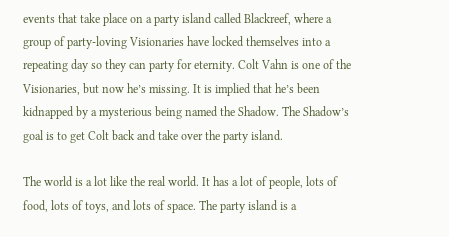events that take place on a party island called Blackreef, where a group of party-loving Visionaries have locked themselves into a repeating day so they can party for eternity. Colt Vahn is one of the Visionaries, but now he’s missing. It is implied that he’s been kidnapped by a mysterious being named the Shadow. The Shadow’s goal is to get Colt back and take over the party island.

The world is a lot like the real world. It has a lot of people, lots of food, lots of toys, and lots of space. The party island is a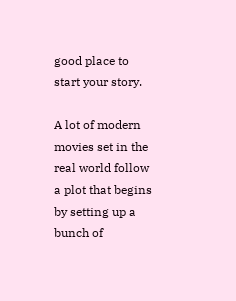good place to start your story.

A lot of modern movies set in the real world follow a plot that begins by setting up a bunch of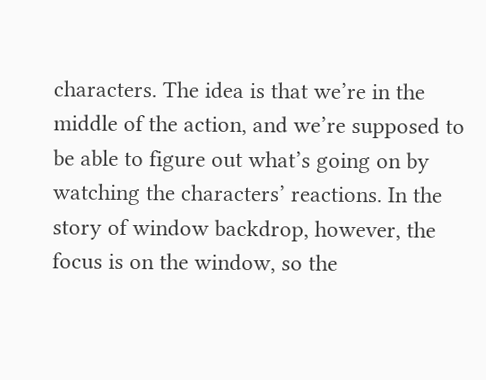characters. The idea is that we’re in the middle of the action, and we’re supposed to be able to figure out what’s going on by watching the characters’ reactions. In the story of window backdrop, however, the focus is on the window, so the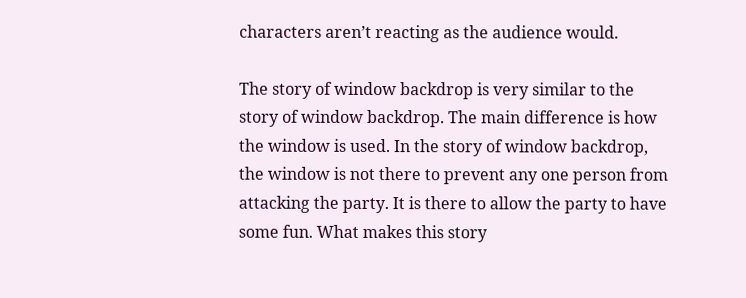characters aren’t reacting as the audience would.

The story of window backdrop is very similar to the story of window backdrop. The main difference is how the window is used. In the story of window backdrop, the window is not there to prevent any one person from attacking the party. It is there to allow the party to have some fun. What makes this story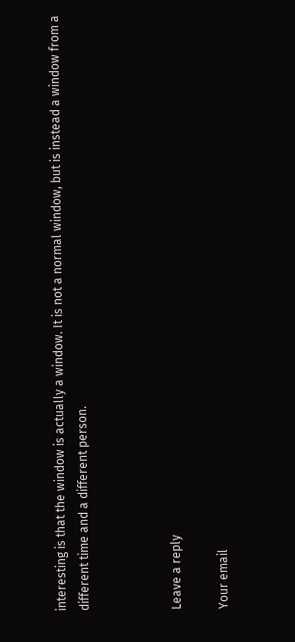interesting is that the window is actually a window. It is not a normal window, but is instead a window from a different time and a different person.



Leave a reply

Your email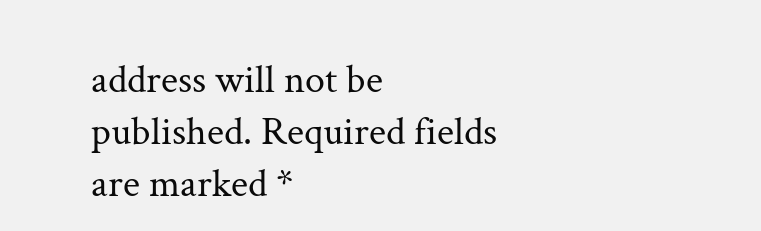address will not be published. Required fields are marked *